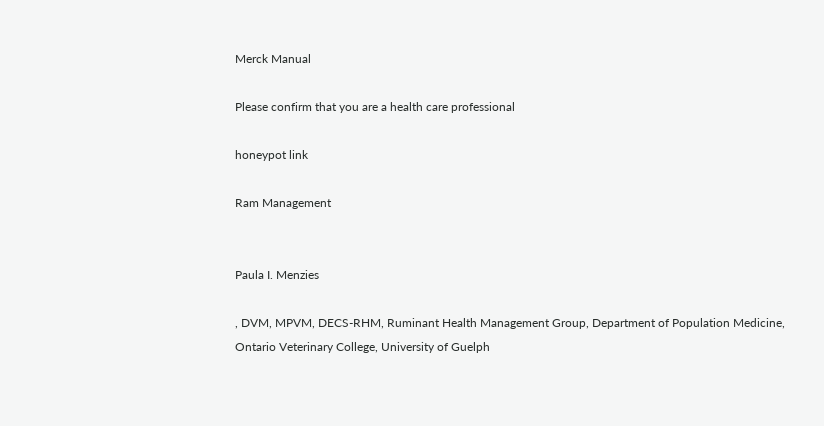Merck Manual

Please confirm that you are a health care professional

honeypot link

Ram Management


Paula I. Menzies

, DVM, MPVM, DECS-RHM, Ruminant Health Management Group, Department of Population Medicine, Ontario Veterinary College, University of Guelph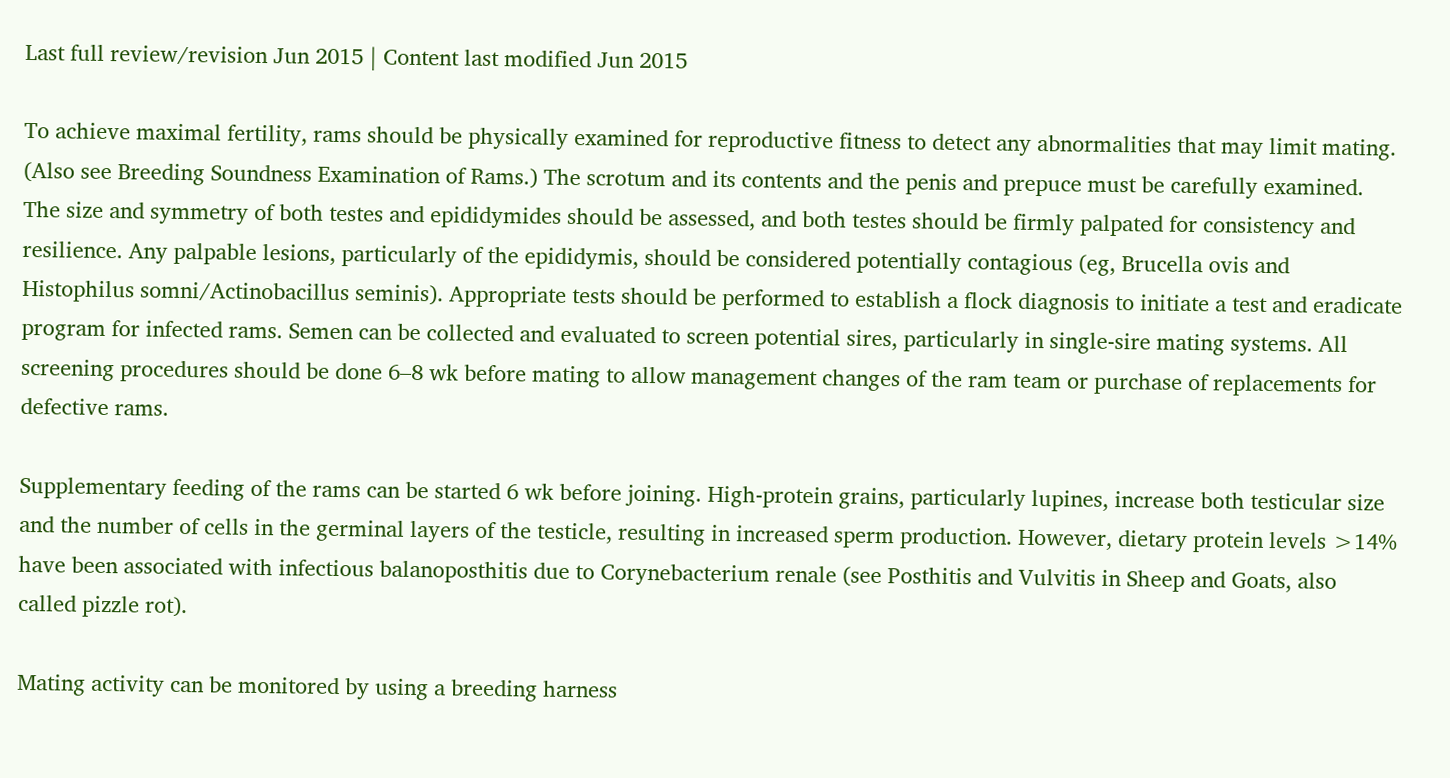Last full review/revision Jun 2015 | Content last modified Jun 2015

To achieve maximal fertility, rams should be physically examined for reproductive fitness to detect any abnormalities that may limit mating. (Also see Breeding Soundness Examination of Rams.) The scrotum and its contents and the penis and prepuce must be carefully examined. The size and symmetry of both testes and epididymides should be assessed, and both testes should be firmly palpated for consistency and resilience. Any palpable lesions, particularly of the epididymis, should be considered potentially contagious (eg, Brucella ovis and Histophilus somni/Actinobacillus seminis). Appropriate tests should be performed to establish a flock diagnosis to initiate a test and eradicate program for infected rams. Semen can be collected and evaluated to screen potential sires, particularly in single-sire mating systems. All screening procedures should be done 6–8 wk before mating to allow management changes of the ram team or purchase of replacements for defective rams.

Supplementary feeding of the rams can be started 6 wk before joining. High-protein grains, particularly lupines, increase both testicular size and the number of cells in the germinal layers of the testicle, resulting in increased sperm production. However, dietary protein levels >14% have been associated with infectious balanoposthitis due to Corynebacterium renale (see Posthitis and Vulvitis in Sheep and Goats, also called pizzle rot).

Mating activity can be monitored by using a breeding harness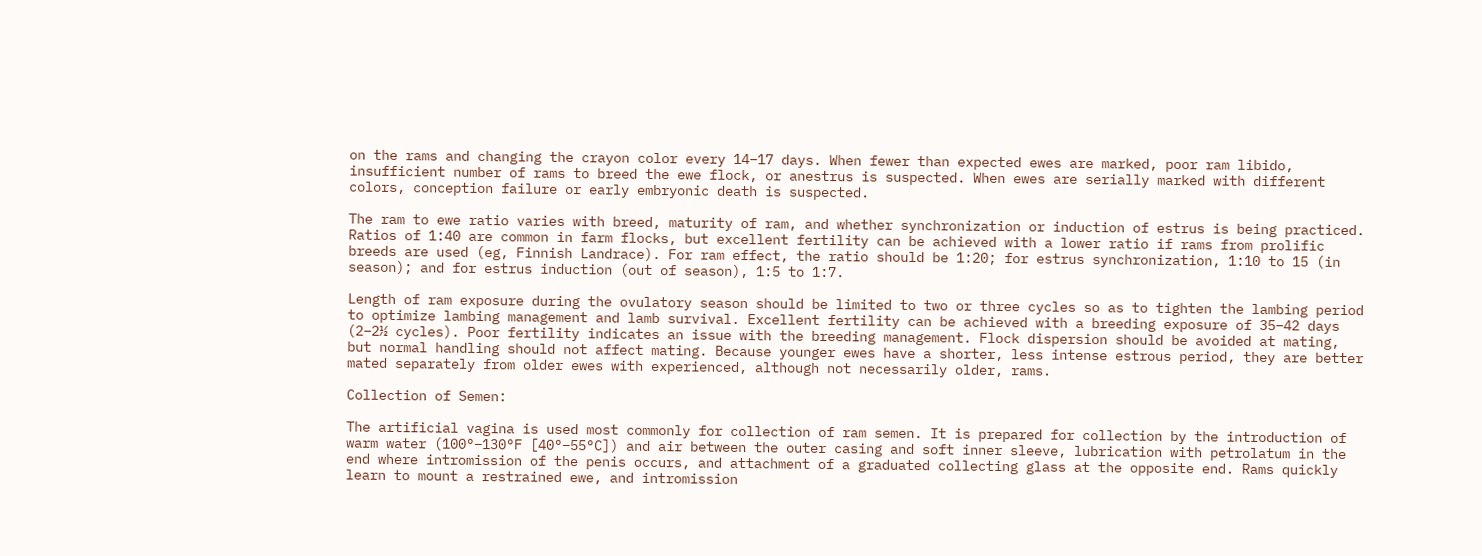on the rams and changing the crayon color every 14–17 days. When fewer than expected ewes are marked, poor ram libido, insufficient number of rams to breed the ewe flock, or anestrus is suspected. When ewes are serially marked with different colors, conception failure or early embryonic death is suspected.

The ram to ewe ratio varies with breed, maturity of ram, and whether synchronization or induction of estrus is being practiced. Ratios of 1:40 are common in farm flocks, but excellent fertility can be achieved with a lower ratio if rams from prolific breeds are used (eg, Finnish Landrace). For ram effect, the ratio should be 1:20; for estrus synchronization, 1:10 to 15 (in season); and for estrus induction (out of season), 1:5 to 1:7.

Length of ram exposure during the ovulatory season should be limited to two or three cycles so as to tighten the lambing period to optimize lambing management and lamb survival. Excellent fertility can be achieved with a breeding exposure of 35–42 days (2–2½ cycles). Poor fertility indicates an issue with the breeding management. Flock dispersion should be avoided at mating, but normal handling should not affect mating. Because younger ewes have a shorter, less intense estrous period, they are better mated separately from older ewes with experienced, although not necessarily older, rams.

Collection of Semen:

The artificial vagina is used most commonly for collection of ram semen. It is prepared for collection by the introduction of warm water (100°–130°F [40°–55°C]) and air between the outer casing and soft inner sleeve, lubrication with petrolatum in the end where intromission of the penis occurs, and attachment of a graduated collecting glass at the opposite end. Rams quickly learn to mount a restrained ewe, and intromission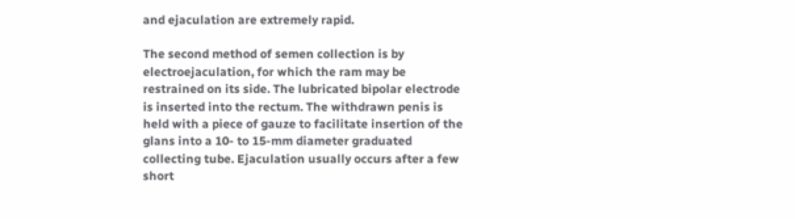and ejaculation are extremely rapid.

The second method of semen collection is by electroejaculation, for which the ram may be restrained on its side. The lubricated bipolar electrode is inserted into the rectum. The withdrawn penis is held with a piece of gauze to facilitate insertion of the glans into a 10- to 15-mm diameter graduated collecting tube. Ejaculation usually occurs after a few short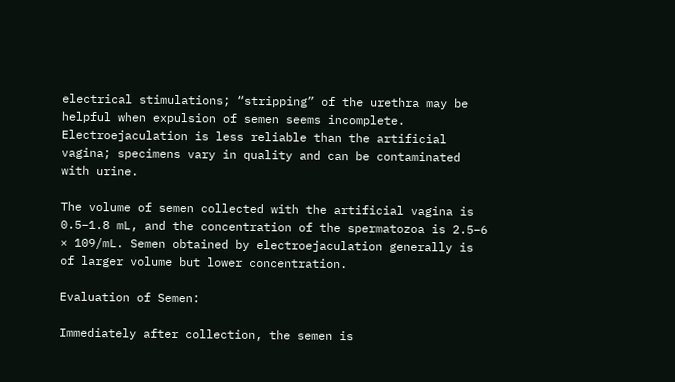electrical stimulations; “stripping” of the urethra may be helpful when expulsion of semen seems incomplete. Electroejaculation is less reliable than the artificial vagina; specimens vary in quality and can be contaminated with urine.

The volume of semen collected with the artificial vagina is 0.5–1.8 mL, and the concentration of the spermatozoa is 2.5–6 × 109/mL. Semen obtained by electroejaculation generally is of larger volume but lower concentration.

Evaluation of Semen:

Immediately after collection, the semen is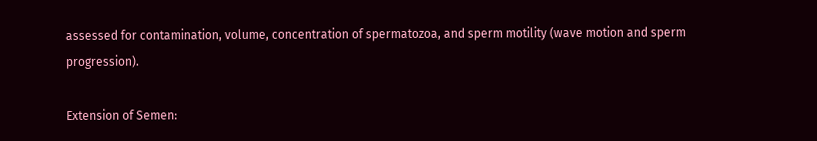assessed for contamination, volume, concentration of spermatozoa, and sperm motility (wave motion and sperm progression).

Extension of Semen: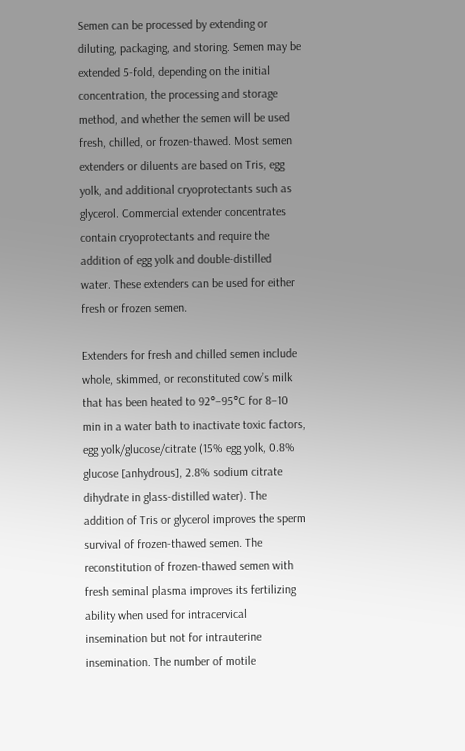Semen can be processed by extending or diluting, packaging, and storing. Semen may be extended 5-fold, depending on the initial concentration, the processing and storage method, and whether the semen will be used fresh, chilled, or frozen-thawed. Most semen extenders or diluents are based on Tris, egg yolk, and additional cryoprotectants such as glycerol. Commercial extender concentrates contain cryoprotectants and require the addition of egg yolk and double-distilled water. These extenders can be used for either fresh or frozen semen.

Extenders for fresh and chilled semen include whole, skimmed, or reconstituted cow’s milk that has been heated to 92°–95°C for 8–10 min in a water bath to inactivate toxic factors, egg yolk/glucose/citrate (15% egg yolk, 0.8% glucose [anhydrous], 2.8% sodium citrate dihydrate in glass-distilled water). The addition of Tris or glycerol improves the sperm survival of frozen-thawed semen. The reconstitution of frozen-thawed semen with fresh seminal plasma improves its fertilizing ability when used for intracervical insemination but not for intrauterine insemination. The number of motile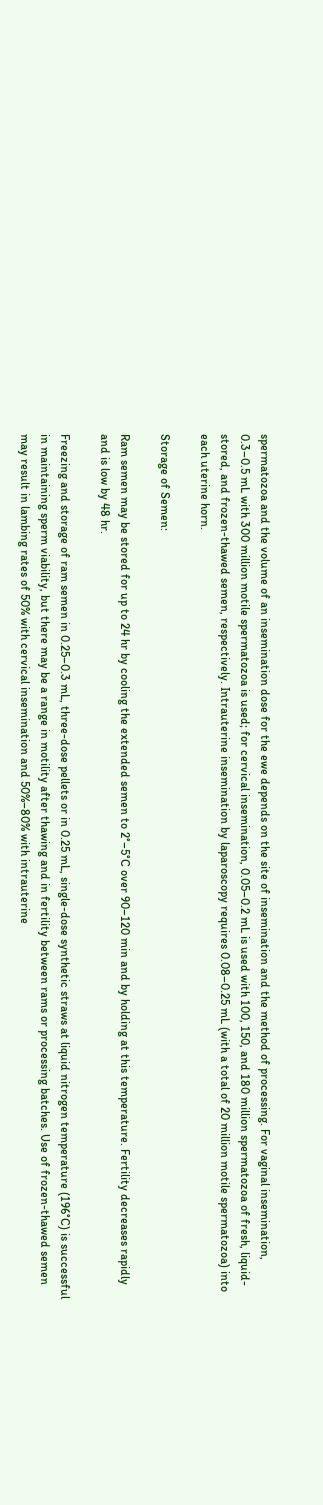spermatozoa and the volume of an insemination dose for the ewe depends on the site of insemination and the method of processing. For vaginal insemination, 0.3–0.5 mL with 300 million motile spermatozoa is used; for cervical insemination, 0.05–0.2 mL is used with 100, 150, and 180 million spermatozoa of fresh, liquid-stored, and frozen-thawed semen, respectively. Intrauterine insemination by laparoscopy requires 0.08–0.25 mL (with a total of 20 million motile spermatozoa) into each uterine horn.

Storage of Semen:

Ram semen may be stored for up to 24 hr by cooling the extended semen to 2°–5°C over 90–120 min and by holding at this temperature. Fertility decreases rapidly and is low by 48 hr.

Freezing and storage of ram semen in 0.25–0.3 mL, three-dose pellets or in 0.25 mL, single-dose synthetic straws at liquid nitrogen temperature (196°C) is successful in maintaining sperm viability, but there may be a range in motility after thawing and in fertility between rams or processing batches. Use of frozen-thawed semen may result in lambing rates of 50% with cervical insemination and 50%–80% with intrauterine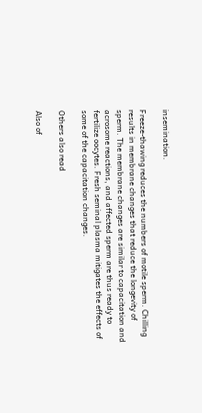insemination.

Freeze-thawing reduces the numbers of motile sperm. Chilling results in membrane changes that reduce the longevity of sperm. The membrane changes are similar to capacitation and acrosome reactions, and affected sperm are thus ready to fertilize oocytes. Fresh seminal plasma mitigates the effects of some of the capacitation changes.

Others also read

Also of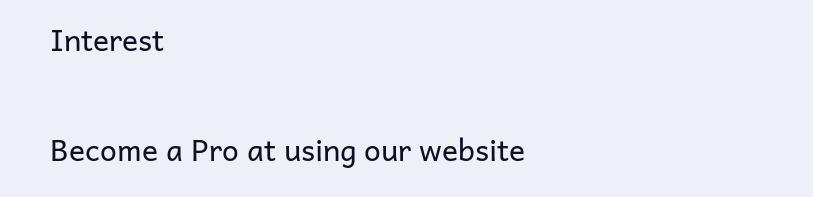Interest

Become a Pro at using our website